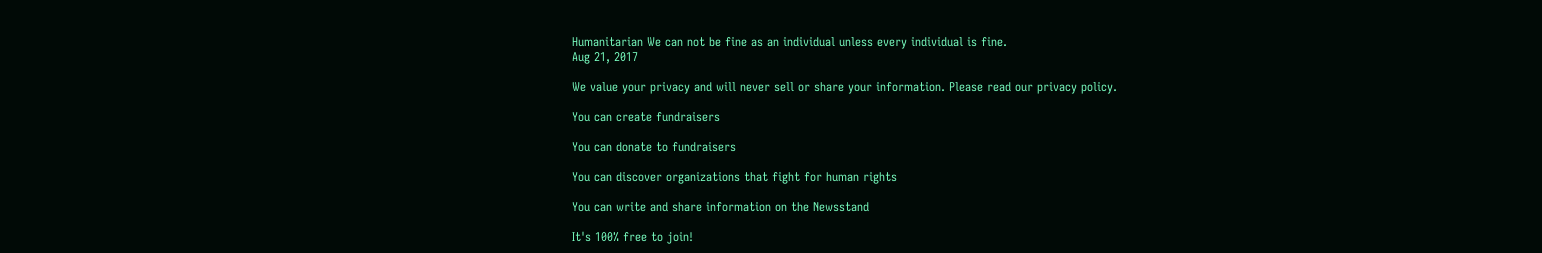Humanitarian We can not be fine as an individual unless every individual is fine.
Aug 21, 2017

We value your privacy and will never sell or share your information. Please read our privacy policy.

You can create fundraisers

You can donate to fundraisers

You can discover organizations that fight for human rights

You can write and share information on the Newsstand

It's 100% free to join!